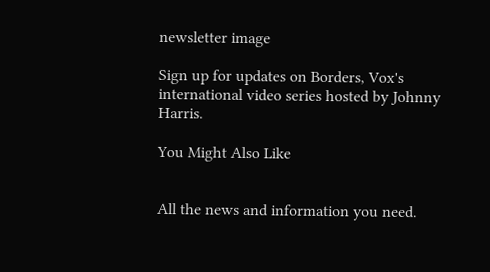newsletter image

Sign up for updates on Borders, Vox's international video series hosted by Johnny Harris.

You Might Also Like


All the news and information you need.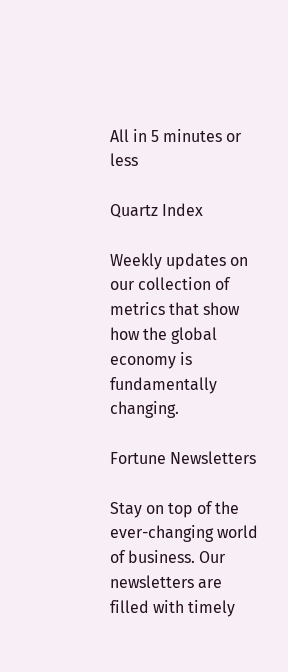All in 5 minutes or less

Quartz Index

Weekly updates on our collection of metrics that show how the global economy is fundamentally changing.

Fortune Newsletters

Stay on top of the ever-changing world of business. Our newsletters are filled with timely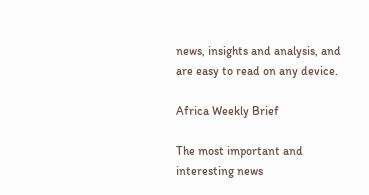news, insights and analysis, and are easy to read on any device.

Africa Weekly Brief

The most important and interesting news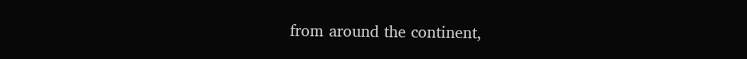from around the continent,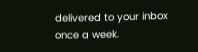delivered to your inbox once a week.